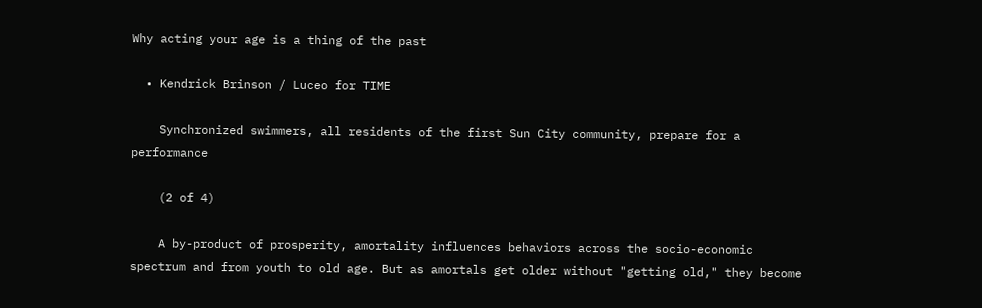Why acting your age is a thing of the past

  • Kendrick Brinson / Luceo for TIME

    Synchronized swimmers, all residents of the first Sun City community, prepare for a performance

    (2 of 4)

    A by-product of prosperity, amortality influences behaviors across the socio-economic spectrum and from youth to old age. But as amortals get older without "getting old," they become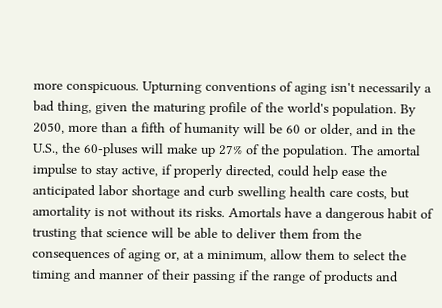more conspicuous. Upturning conventions of aging isn't necessarily a bad thing, given the maturing profile of the world's population. By 2050, more than a fifth of humanity will be 60 or older, and in the U.S., the 60-pluses will make up 27% of the population. The amortal impulse to stay active, if properly directed, could help ease the anticipated labor shortage and curb swelling health care costs, but amortality is not without its risks. Amortals have a dangerous habit of trusting that science will be able to deliver them from the consequences of aging or, at a minimum, allow them to select the timing and manner of their passing if the range of products and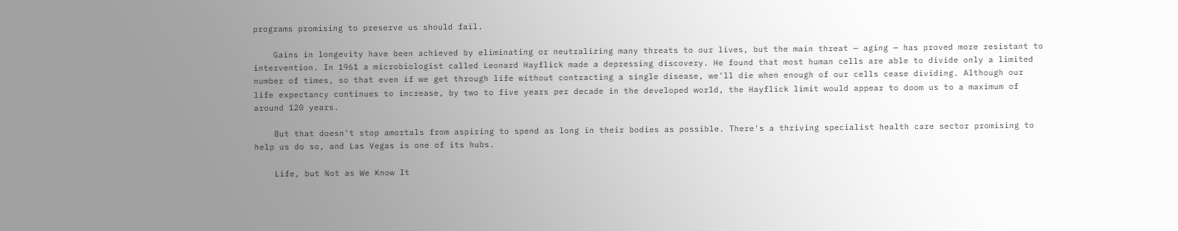programs promising to preserve us should fail.

    Gains in longevity have been achieved by eliminating or neutralizing many threats to our lives, but the main threat — aging — has proved more resistant to intervention. In 1961 a microbiologist called Leonard Hayflick made a depressing discovery. He found that most human cells are able to divide only a limited number of times, so that even if we get through life without contracting a single disease, we'll die when enough of our cells cease dividing. Although our life expectancy continues to increase, by two to five years per decade in the developed world, the Hayflick limit would appear to doom us to a maximum of around 120 years.

    But that doesn't stop amortals from aspiring to spend as long in their bodies as possible. There's a thriving specialist health care sector promising to help us do so, and Las Vegas is one of its hubs.

    Life, but Not as We Know It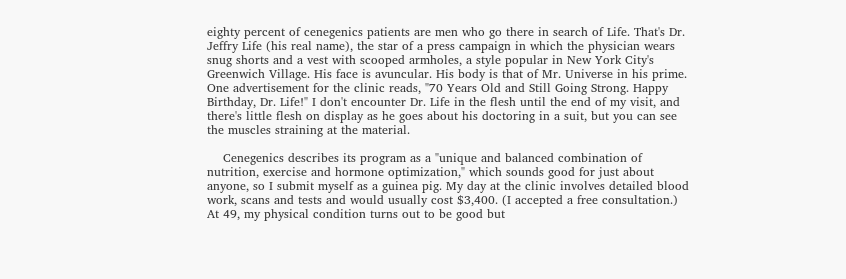eighty percent of cenegenics patients are men who go there in search of Life. That's Dr. Jeffry Life (his real name), the star of a press campaign in which the physician wears snug shorts and a vest with scooped armholes, a style popular in New York City's Greenwich Village. His face is avuncular. His body is that of Mr. Universe in his prime. One advertisement for the clinic reads, "70 Years Old and Still Going Strong. Happy Birthday, Dr. Life!" I don't encounter Dr. Life in the flesh until the end of my visit, and there's little flesh on display as he goes about his doctoring in a suit, but you can see the muscles straining at the material.

    Cenegenics describes its program as a "unique and balanced combination of nutrition, exercise and hormone optimization," which sounds good for just about anyone, so I submit myself as a guinea pig. My day at the clinic involves detailed blood work, scans and tests and would usually cost $3,400. (I accepted a free consultation.) At 49, my physical condition turns out to be good but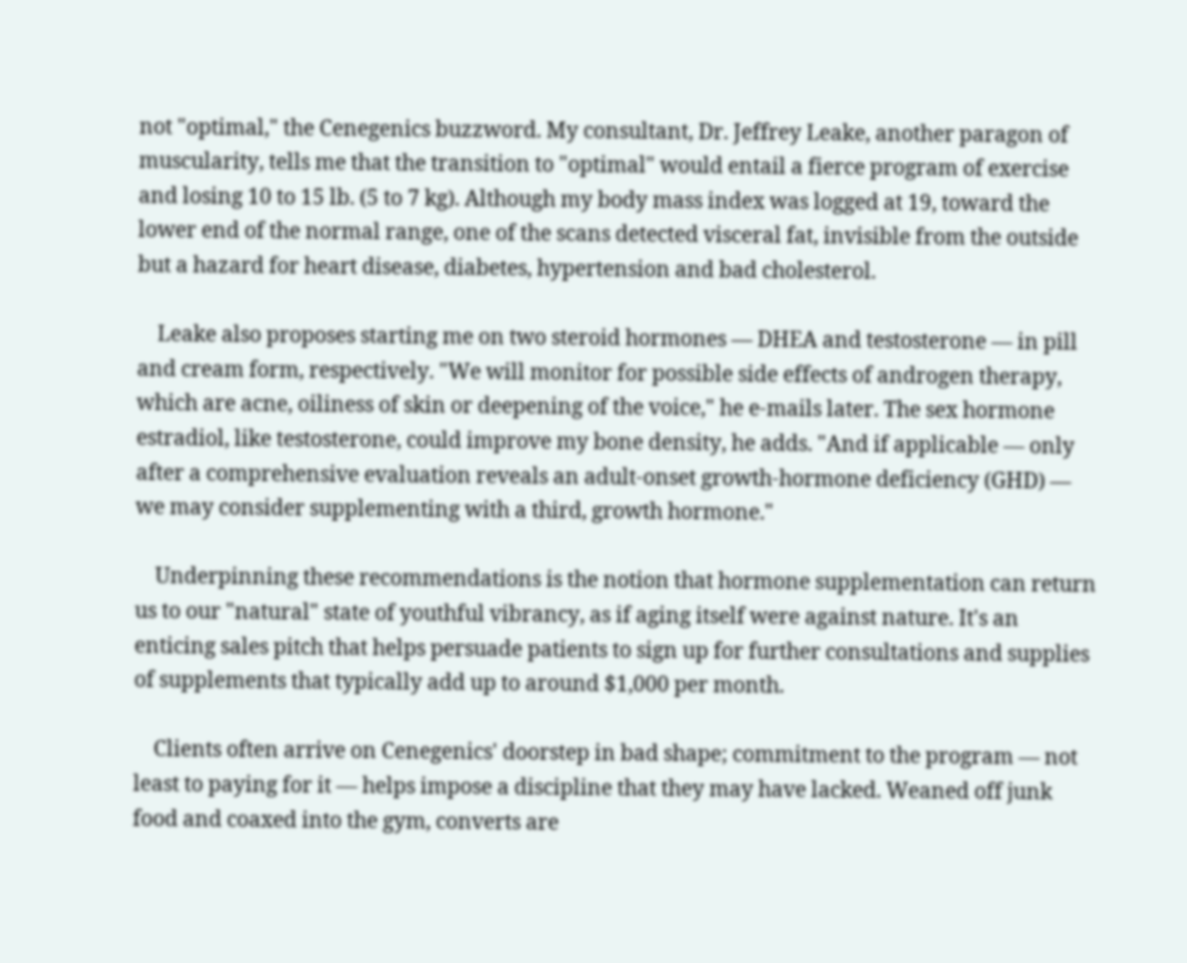not "optimal," the Cenegenics buzzword. My consultant, Dr. Jeffrey Leake, another paragon of muscularity, tells me that the transition to "optimal" would entail a fierce program of exercise and losing 10 to 15 lb. (5 to 7 kg). Although my body mass index was logged at 19, toward the lower end of the normal range, one of the scans detected visceral fat, invisible from the outside but a hazard for heart disease, diabetes, hypertension and bad cholesterol.

    Leake also proposes starting me on two steroid hormones — DHEA and testosterone — in pill and cream form, respectively. "We will monitor for possible side effects of androgen therapy, which are acne, oiliness of skin or deepening of the voice," he e-mails later. The sex hormone estradiol, like testosterone, could improve my bone density, he adds. "And if applicable — only after a comprehensive evaluation reveals an adult-onset growth-hormone deficiency (GHD) — we may consider supplementing with a third, growth hormone."

    Underpinning these recommendations is the notion that hormone supplementation can return us to our "natural" state of youthful vibrancy, as if aging itself were against nature. It's an enticing sales pitch that helps persuade patients to sign up for further consultations and supplies of supplements that typically add up to around $1,000 per month.

    Clients often arrive on Cenegenics' doorstep in bad shape; commitment to the program — not least to paying for it — helps impose a discipline that they may have lacked. Weaned off junk food and coaxed into the gym, converts are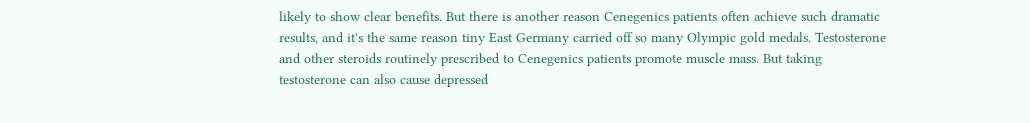likely to show clear benefits. But there is another reason Cenegenics patients often achieve such dramatic results, and it's the same reason tiny East Germany carried off so many Olympic gold medals. Testosterone and other steroids routinely prescribed to Cenegenics patients promote muscle mass. But taking testosterone can also cause depressed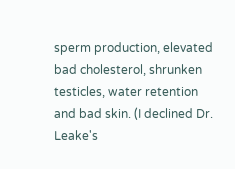sperm production, elevated bad cholesterol, shrunken testicles, water retention and bad skin. (I declined Dr. Leake's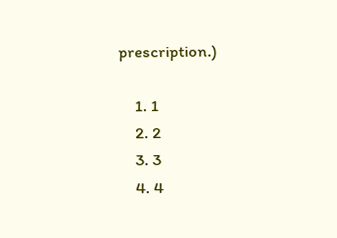prescription.)

    1. 1
    2. 2
    3. 3
    4. 4